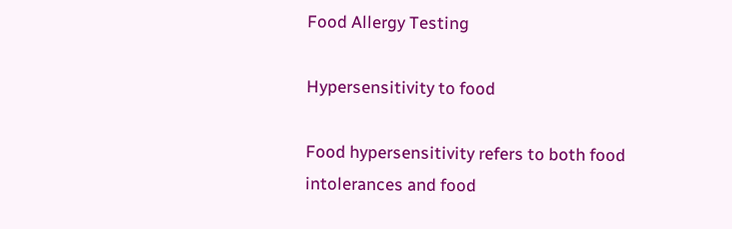Food Allergy Testing

Hypersensitivity to food

Food hypersensitivity refers to both food intolerances and food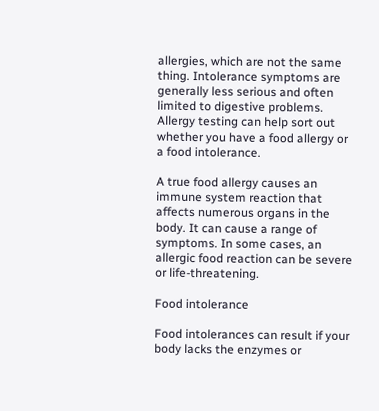allergies, which are not the same thing. Intolerance symptoms are generally less serious and often limited to digestive problems.  Allergy testing can help sort out whether you have a food allergy or a food intolerance.

A true food allergy causes an immune system reaction that affects numerous organs in the body. It can cause a range of symptoms. In some cases, an allergic food reaction can be severe or life-threatening.

Food intolerance

Food intolerances can result if your body lacks the enzymes or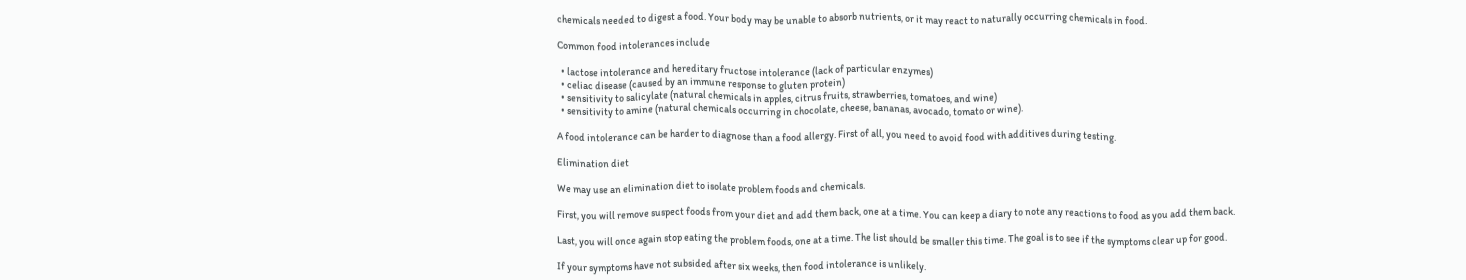chemicals needed to digest a food. Your body may be unable to absorb nutrients, or it may react to naturally occurring chemicals in food.

Common food intolerances include

  • lactose intolerance and hereditary fructose intolerance (lack of particular enzymes)
  • celiac disease (caused by an immune response to gluten protein)
  • sensitivity to salicylate (natural chemicals in apples, citrus fruits, strawberries, tomatoes, and wine)
  • sensitivity to amine (natural chemicals occurring in chocolate, cheese, bananas, avocado, tomato or wine).

A food intolerance can be harder to diagnose than a food allergy. First of all, you need to avoid food with additives during testing.

Elimination diet

We may use an elimination diet to isolate problem foods and chemicals.

First, you will remove suspect foods from your diet and add them back, one at a time. You can keep a diary to note any reactions to food as you add them back.

Last, you will once again stop eating the problem foods, one at a time. The list should be smaller this time. The goal is to see if the symptoms clear up for good.

If your symptoms have not subsided after six weeks, then food intolerance is unlikely.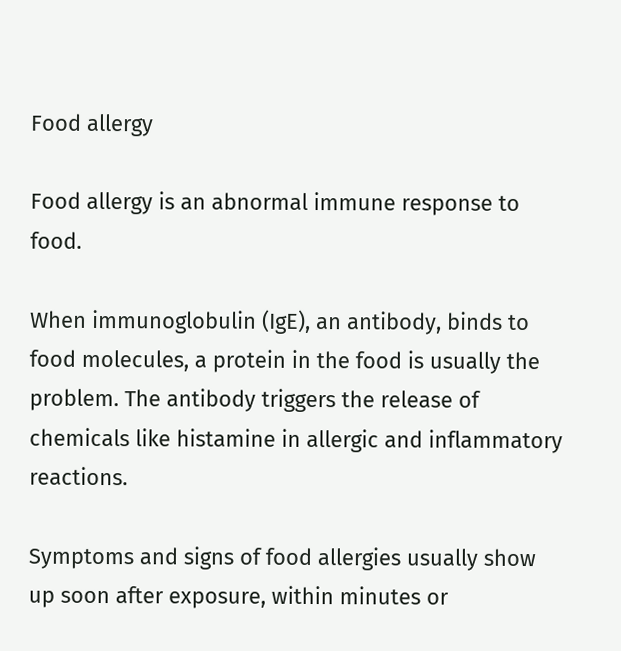Food allergy

Food allergy is an abnormal immune response to food.

When immunoglobulin (IgE), an antibody, binds to food molecules, a protein in the food is usually the problem. The antibody triggers the release of chemicals like histamine in allergic and inflammatory reactions.

Symptoms and signs of food allergies usually show up soon after exposure, within minutes or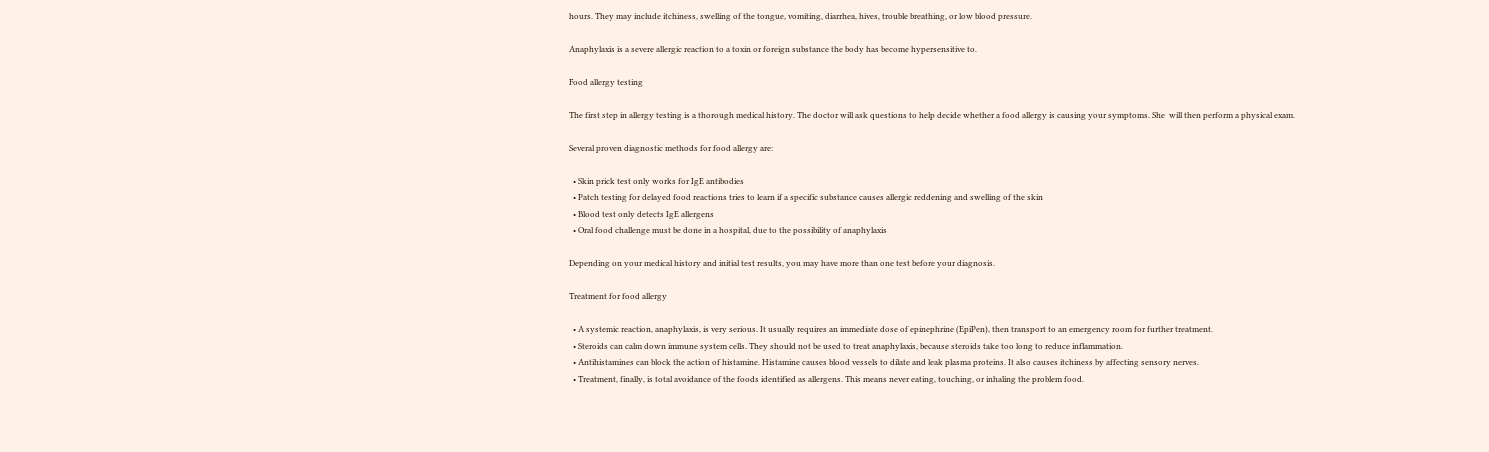hours. They may include itchiness, swelling of the tongue, vomiting, diarrhea, hives, trouble breathing, or low blood pressure.

Anaphylaxis is a severe allergic reaction to a toxin or foreign substance the body has become hypersensitive to.

Food allergy testing

The first step in allergy testing is a thorough medical history. The doctor will ask questions to help decide whether a food allergy is causing your symptoms. She  will then perform a physical exam.

Several proven diagnostic methods for food allergy are:

  • Skin prick test only works for IgE antibodies
  • Patch testing for delayed food reactions tries to learn if a specific substance causes allergic reddening and swelling of the skin
  • Blood test only detects IgE allergens
  • Oral food challenge must be done in a hospital, due to the possibility of anaphylaxis

Depending on your medical history and initial test results, you may have more than one test before your diagnosis.

Treatment for food allergy

  • A systemic reaction, anaphylaxis, is very serious. It usually requires an immediate dose of epinephrine (EpiPen), then transport to an emergency room for further treatment.
  • Steroids can calm down immune system cells. They should not be used to treat anaphylaxis, because steroids take too long to reduce inflammation.
  • Antihistamines can block the action of histamine. Histamine causes blood vessels to dilate and leak plasma proteins. It also causes itchiness by affecting sensory nerves.
  • Treatment, finally, is total avoidance of the foods identified as allergens. This means never eating, touching, or inhaling the problem food.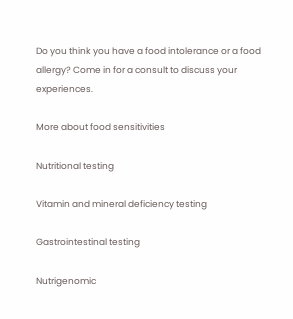Do you think you have a food intolerance or a food allergy? Come in for a consult to discuss your experiences.

More about food sensitivities

Nutritional testing

Vitamin and mineral deficiency testing

Gastrointestinal testing

Nutrigenomic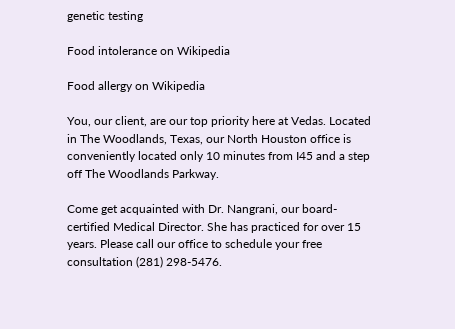genetic testing

Food intolerance on Wikipedia

Food allergy on Wikipedia

You, our client, are our top priority here at Vedas. Located in The Woodlands, Texas, our North Houston office is conveniently located only 10 minutes from I45 and a step off The Woodlands Parkway.

Come get acquainted with Dr. Nangrani, our board-certified Medical Director. She has practiced for over 15 years. Please call our office to schedule your free consultation (281) 298-5476.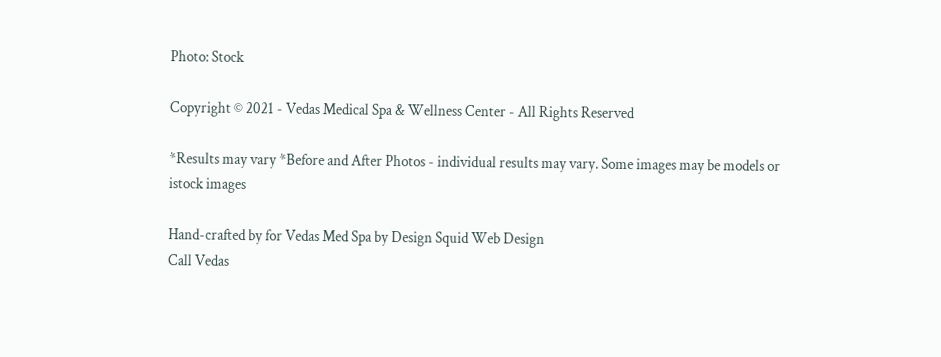Photo: Stock

Copyright © 2021 - Vedas Medical Spa & Wellness Center - All Rights Reserved

*Results may vary *Before and After Photos - individual results may vary. Some images may be models or istock images

Hand-crafted by for Vedas Med Spa by Design Squid Web Design
Call Vedas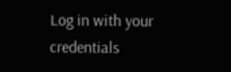Log in with your credentials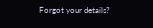Forgot your details?